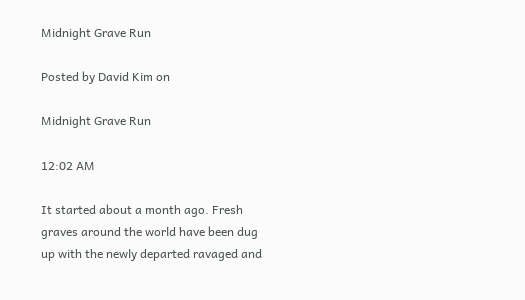Midnight Grave Run

Posted by David Kim on

Midnight Grave Run

12:02 AM

It started about a month ago. Fresh graves around the world have been dug up with the newly departed ravaged and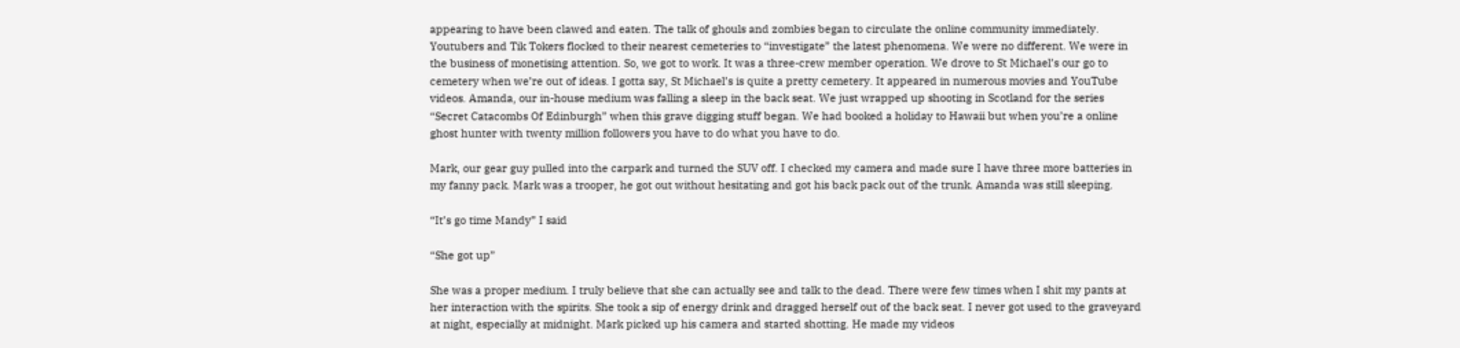appearing to have been clawed and eaten. The talk of ghouls and zombies began to circulate the online community immediately. Youtubers and Tik Tokers flocked to their nearest cemeteries to “investigate” the latest phenomena. We were no different. We were in the business of monetising attention. So, we got to work. It was a three-crew member operation. We drove to St Michael’s our go to cemetery when we’re out of ideas. I gotta say, St Michael’s is quite a pretty cemetery. It appeared in numerous movies and YouTube videos. Amanda, our in-house medium was falling a sleep in the back seat. We just wrapped up shooting in Scotland for the series “Secret Catacombs Of Edinburgh” when this grave digging stuff began. We had booked a holiday to Hawaii but when you’re a online ghost hunter with twenty million followers you have to do what you have to do.

Mark, our gear guy pulled into the carpark and turned the SUV off. I checked my camera and made sure I have three more batteries in my fanny pack. Mark was a trooper, he got out without hesitating and got his back pack out of the trunk. Amanda was still sleeping.

“It’s go time Mandy” I said

“She got up”

She was a proper medium. I truly believe that she can actually see and talk to the dead. There were few times when I shit my pants at her interaction with the spirits. She took a sip of energy drink and dragged herself out of the back seat. I never got used to the graveyard at night, especially at midnight. Mark picked up his camera and started shotting. He made my videos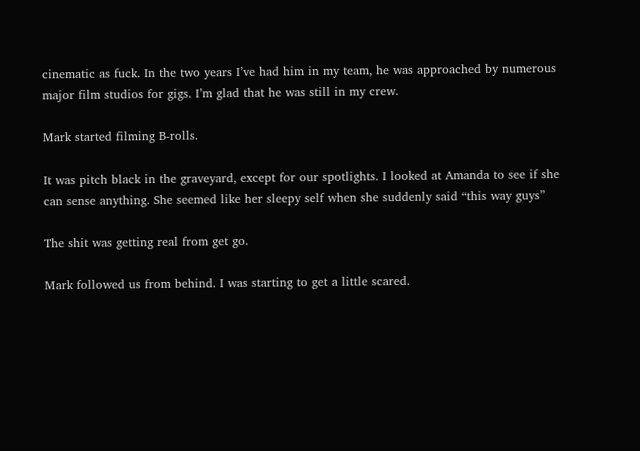cinematic as fuck. In the two years I’ve had him in my team, he was approached by numerous major film studios for gigs. I’m glad that he was still in my crew.

Mark started filming B-rolls.

It was pitch black in the graveyard, except for our spotlights. I looked at Amanda to see if she can sense anything. She seemed like her sleepy self when she suddenly said “this way guys”

The shit was getting real from get go.

Mark followed us from behind. I was starting to get a little scared.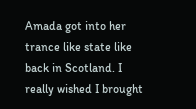Amada got into her trance like state like back in Scotland. I really wished I brought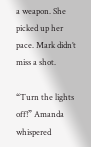a weapon. She picked up her pace. Mark didn’t miss a shot.

“Turn the lights off!” Amanda whispered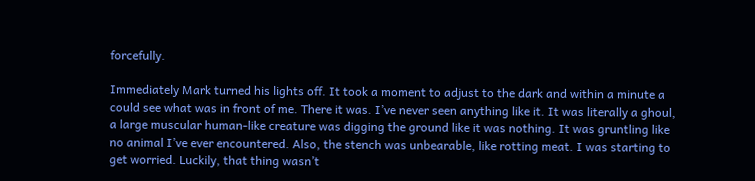forcefully.

Immediately Mark turned his lights off. It took a moment to adjust to the dark and within a minute a could see what was in front of me. There it was. I’ve never seen anything like it. It was literally a ghoul, a large muscular human-like creature was digging the ground like it was nothing. It was gruntling like no animal I’ve ever encountered. Also, the stench was unbearable, like rotting meat. I was starting to get worried. Luckily, that thing wasn’t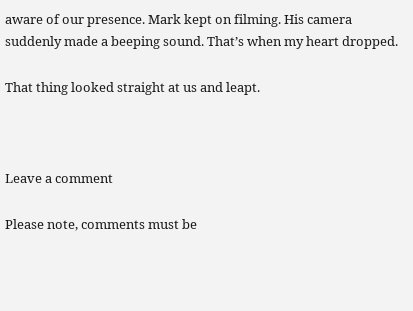aware of our presence. Mark kept on filming. His camera suddenly made a beeping sound. That’s when my heart dropped.

That thing looked straight at us and leapt.



Leave a comment

Please note, comments must be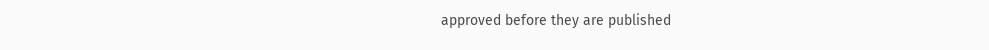approved before they are published